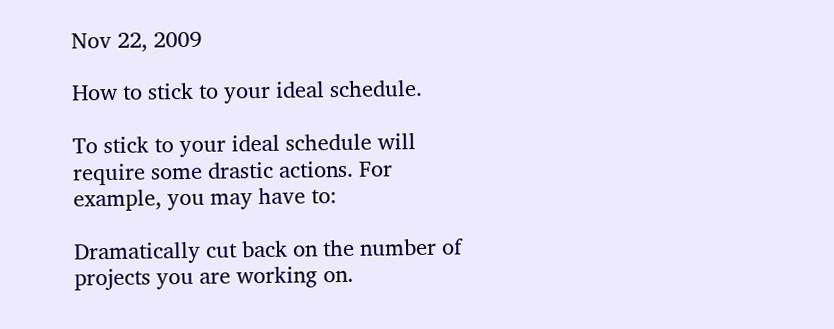Nov 22, 2009

How to stick to your ideal schedule.

To stick to your ideal schedule will require some drastic actions. For example, you may have to:

Dramatically cut back on the number of projects you are working on.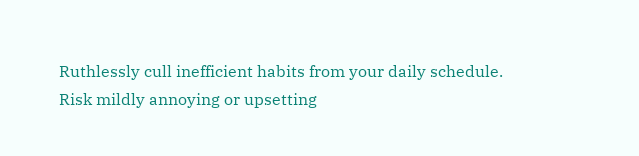Ruthlessly cull inefficient habits from your daily schedule.
Risk mildly annoying or upsetting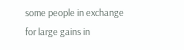some people in exchange for large gains in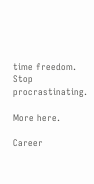time freedom.
Stop procrastinating.

More here.

Career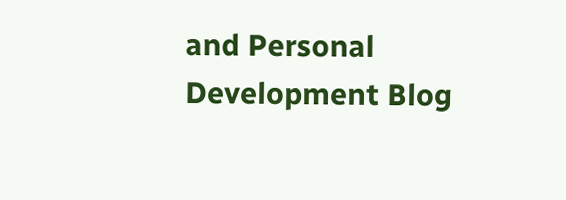and Personal Development Blog